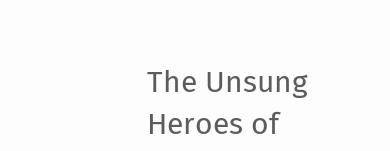The Unsung Heroes of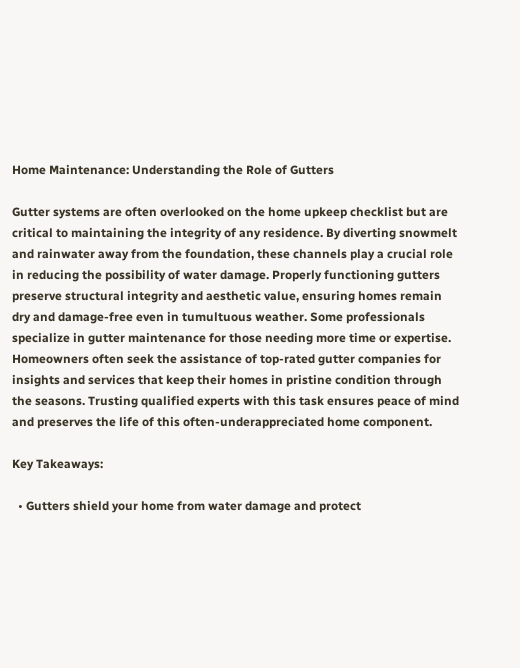Home Maintenance: Understanding the Role of Gutters

Gutter systems are often overlooked on the home upkeep checklist but are critical to maintaining the integrity of any residence. By diverting snowmelt and rainwater away from the foundation, these channels play a crucial role in reducing the possibility of water damage. Properly functioning gutters preserve structural integrity and aesthetic value, ensuring homes remain dry and damage-free even in tumultuous weather. Some professionals specialize in gutter maintenance for those needing more time or expertise. Homeowners often seek the assistance of top-rated gutter companies for insights and services that keep their homes in pristine condition through the seasons. Trusting qualified experts with this task ensures peace of mind and preserves the life of this often-underappreciated home component.

Key Takeaways:

  • Gutters shield your home from water damage and protect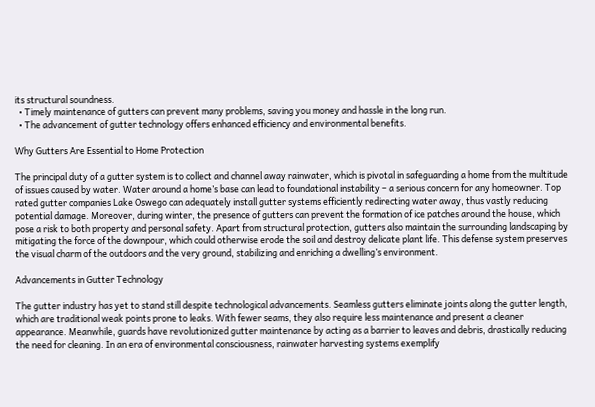its structural soundness.
  • Timely maintenance of gutters can prevent many problems, saving you money and hassle in the long run.
  • The advancement of gutter technology offers enhanced efficiency and environmental benefits.

Why Gutters Are Essential to Home Protection

The principal duty of a gutter system is to collect and channel away rainwater, which is pivotal in safeguarding a home from the multitude of issues caused by water. Water around a home’s base can lead to foundational instability – a serious concern for any homeowner. Top rated gutter companies Lake Oswego can adequately install gutter systems efficiently redirecting water away, thus vastly reducing potential damage. Moreover, during winter, the presence of gutters can prevent the formation of ice patches around the house, which pose a risk to both property and personal safety. Apart from structural protection, gutters also maintain the surrounding landscaping by mitigating the force of the downpour, which could otherwise erode the soil and destroy delicate plant life. This defense system preserves the visual charm of the outdoors and the very ground, stabilizing and enriching a dwelling’s environment.

Advancements in Gutter Technology

The gutter industry has yet to stand still despite technological advancements. Seamless gutters eliminate joints along the gutter length, which are traditional weak points prone to leaks. With fewer seams, they also require less maintenance and present a cleaner appearance. Meanwhile, guards have revolutionized gutter maintenance by acting as a barrier to leaves and debris, drastically reducing the need for cleaning. In an era of environmental consciousness, rainwater harvesting systems exemplify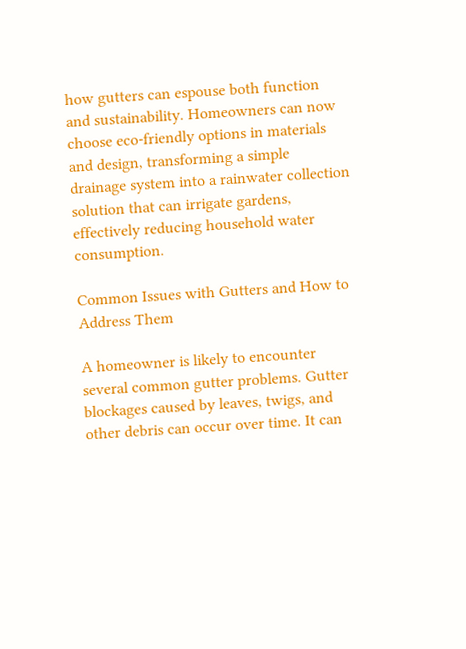how gutters can espouse both function and sustainability. Homeowners can now choose eco-friendly options in materials and design, transforming a simple drainage system into a rainwater collection solution that can irrigate gardens, effectively reducing household water consumption.

Common Issues with Gutters and How to Address Them

A homeowner is likely to encounter several common gutter problems. Gutter blockages caused by leaves, twigs, and other debris can occur over time. It can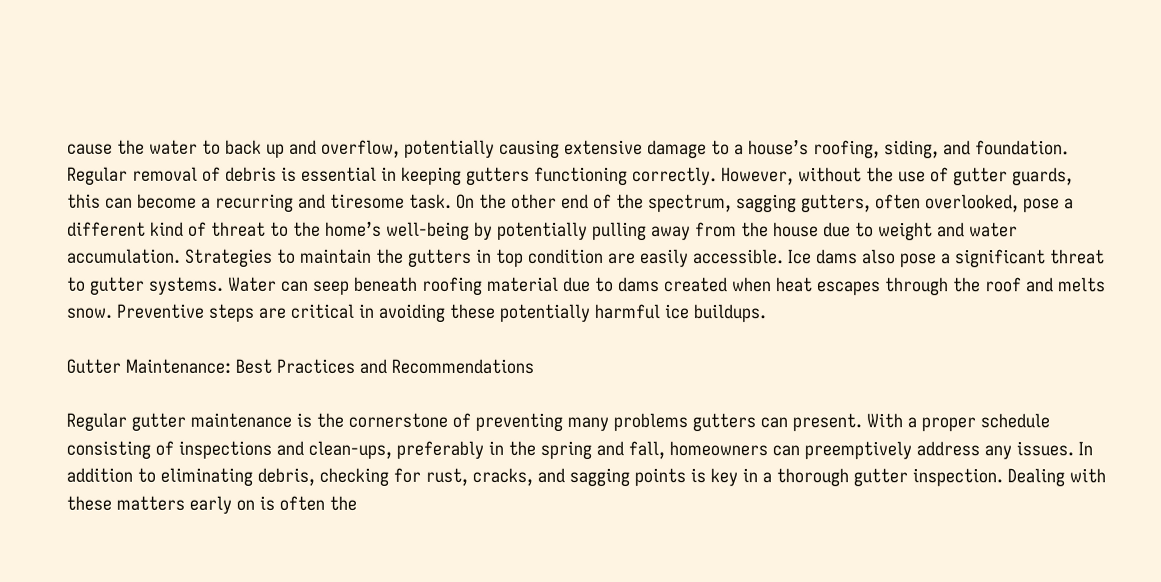cause the water to back up and overflow, potentially causing extensive damage to a house’s roofing, siding, and foundation. Regular removal of debris is essential in keeping gutters functioning correctly. However, without the use of gutter guards, this can become a recurring and tiresome task. On the other end of the spectrum, sagging gutters, often overlooked, pose a different kind of threat to the home’s well-being by potentially pulling away from the house due to weight and water accumulation. Strategies to maintain the gutters in top condition are easily accessible. Ice dams also pose a significant threat to gutter systems. Water can seep beneath roofing material due to dams created when heat escapes through the roof and melts snow. Preventive steps are critical in avoiding these potentially harmful ice buildups.

Gutter Maintenance: Best Practices and Recommendations

Regular gutter maintenance is the cornerstone of preventing many problems gutters can present. With a proper schedule consisting of inspections and clean-ups, preferably in the spring and fall, homeowners can preemptively address any issues. In addition to eliminating debris, checking for rust, cracks, and sagging points is key in a thorough gutter inspection. Dealing with these matters early on is often the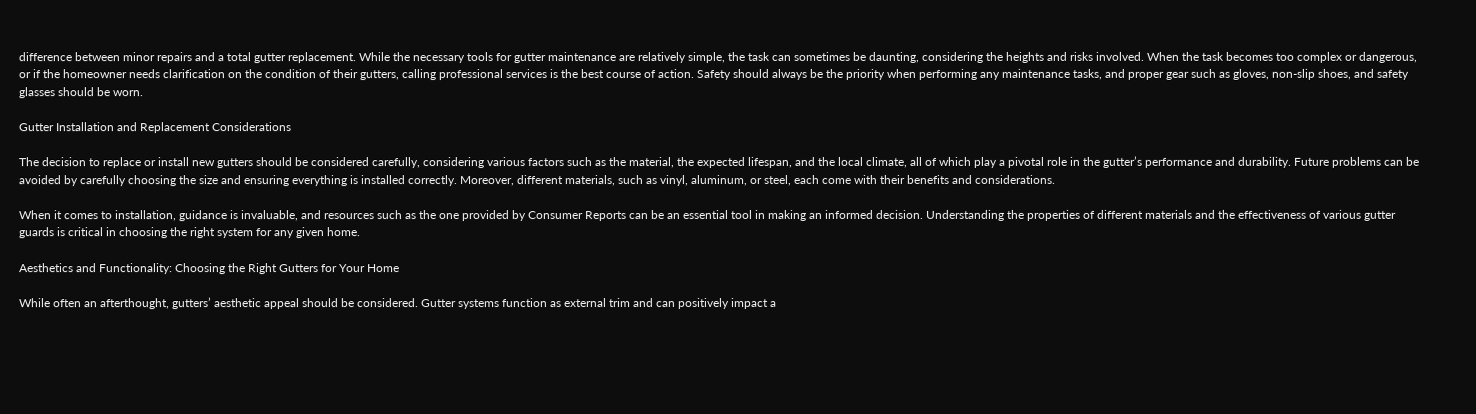difference between minor repairs and a total gutter replacement. While the necessary tools for gutter maintenance are relatively simple, the task can sometimes be daunting, considering the heights and risks involved. When the task becomes too complex or dangerous, or if the homeowner needs clarification on the condition of their gutters, calling professional services is the best course of action. Safety should always be the priority when performing any maintenance tasks, and proper gear such as gloves, non-slip shoes, and safety glasses should be worn.

Gutter Installation and Replacement Considerations

The decision to replace or install new gutters should be considered carefully, considering various factors such as the material, the expected lifespan, and the local climate, all of which play a pivotal role in the gutter’s performance and durability. Future problems can be avoided by carefully choosing the size and ensuring everything is installed correctly. Moreover, different materials, such as vinyl, aluminum, or steel, each come with their benefits and considerations.

When it comes to installation, guidance is invaluable, and resources such as the one provided by Consumer Reports can be an essential tool in making an informed decision. Understanding the properties of different materials and the effectiveness of various gutter guards is critical in choosing the right system for any given home.

Aesthetics and Functionality: Choosing the Right Gutters for Your Home

While often an afterthought, gutters’ aesthetic appeal should be considered. Gutter systems function as external trim and can positively impact a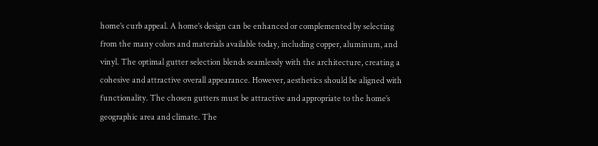home’s curb appeal. A home’s design can be enhanced or complemented by selecting from the many colors and materials available today, including copper, aluminum, and vinyl. The optimal gutter selection blends seamlessly with the architecture, creating a cohesive and attractive overall appearance. However, aesthetics should be aligned with functionality. The chosen gutters must be attractive and appropriate to the home’s geographic area and climate. The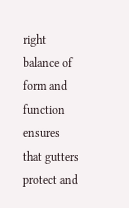right balance of form and function ensures that gutters protect and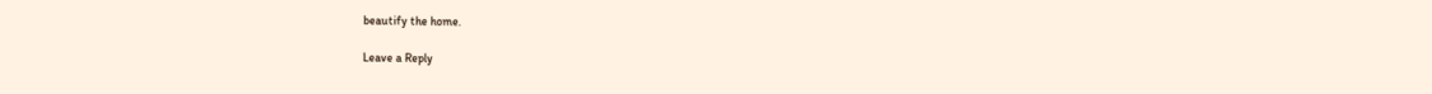beautify the home.

Leave a Reply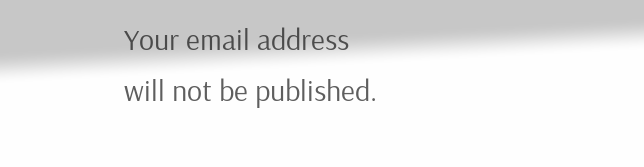Your email address will not be published.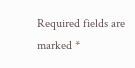Required fields are marked *